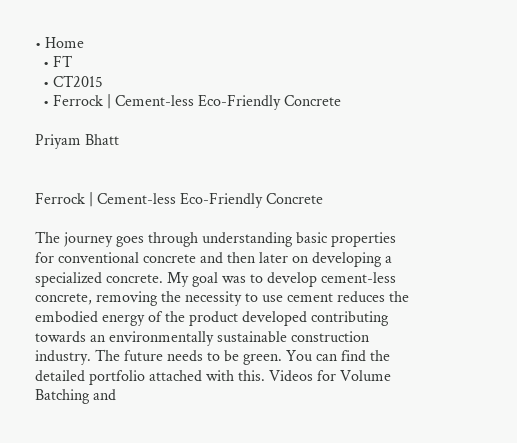• Home
  • FT
  • CT2015
  • Ferrock | Cement-less Eco-Friendly Concrete

Priyam Bhatt


Ferrock | Cement-less Eco-Friendly Concrete

The journey goes through understanding basic properties for conventional concrete and then later on developing a specialized concrete. My goal was to develop cement-less concrete, removing the necessity to use cement reduces the embodied energy of the product developed contributing towards an environmentally sustainable construction industry. The future needs to be green. You can find the detailed portfolio attached with this. Videos for Volume Batching and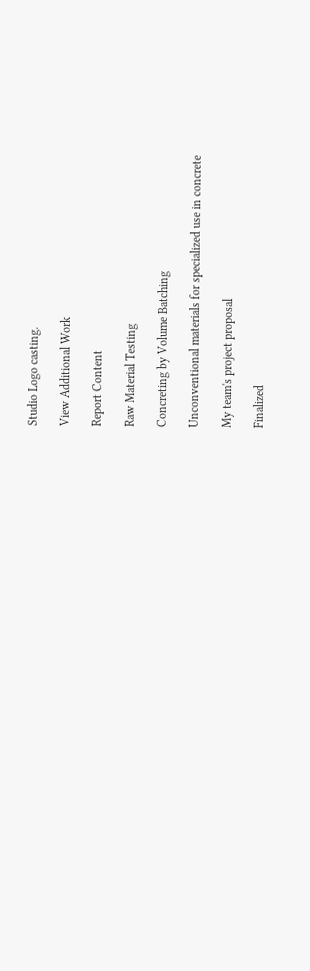Studio Logo casting.

View Additional Work

Report Content

Raw Material Testing

Concreting by Volume Batching

Unconventional materials for specialized use in concrete

My team's project proposal

Finalized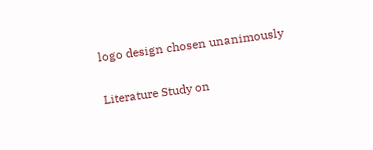logo design chosen unanimously

Literature Study on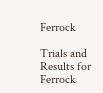Ferrock

Trials and Results for Ferrock